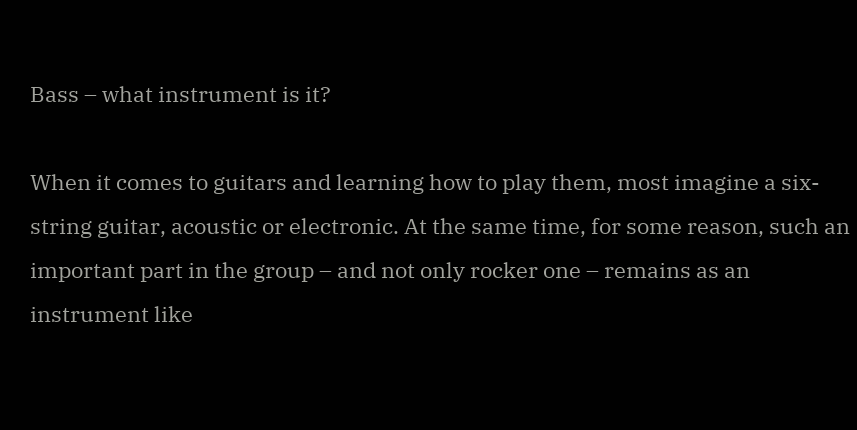Bass – what instrument is it?

When it comes to guitars and learning how to play them, most imagine a six-string guitar, acoustic or electronic. At the same time, for some reason, such an important part in the group – and not only rocker one – remains as an instrument like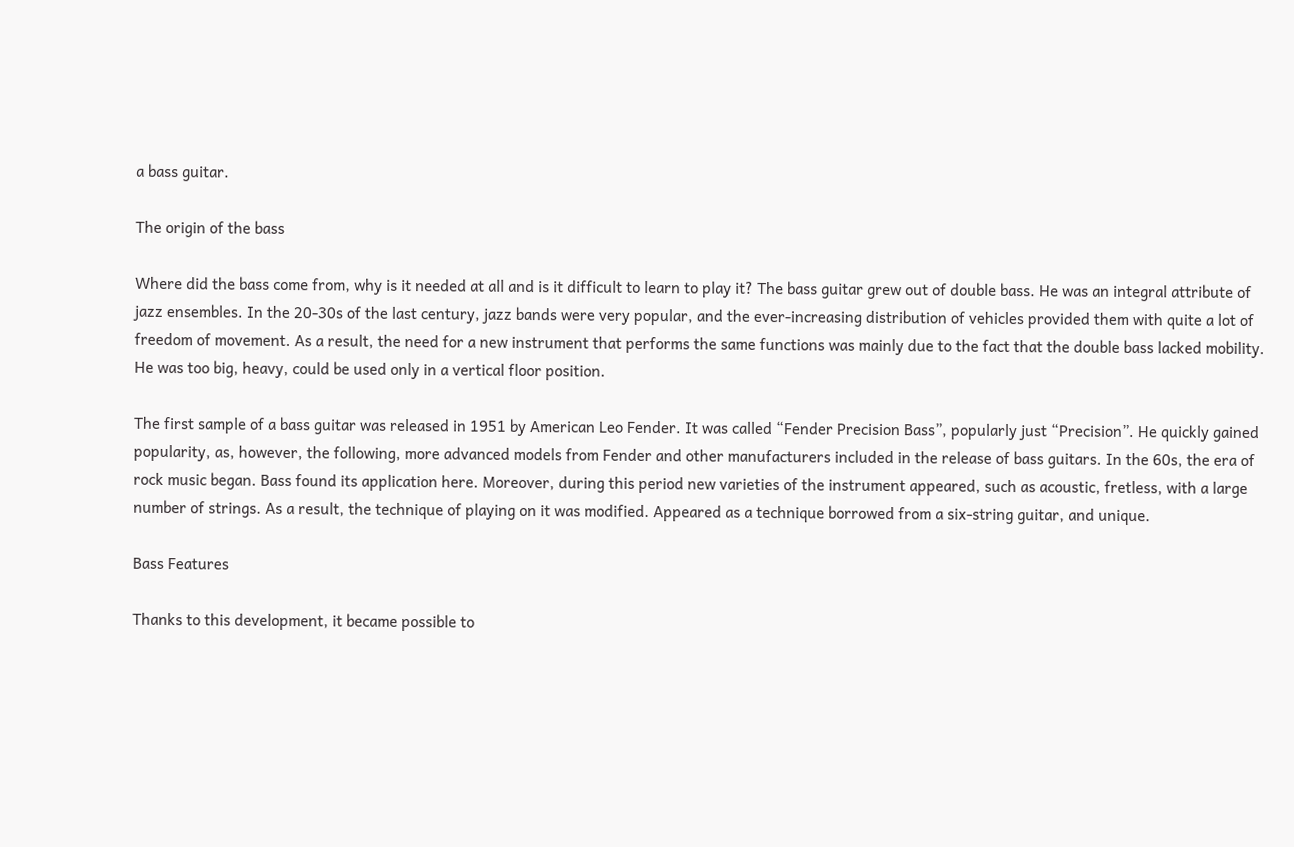a bass guitar.

The origin of the bass

Where did the bass come from, why is it needed at all and is it difficult to learn to play it? The bass guitar grew out of double bass. He was an integral attribute of jazz ensembles. In the 20-30s of the last century, jazz bands were very popular, and the ever-increasing distribution of vehicles provided them with quite a lot of freedom of movement. As a result, the need for a new instrument that performs the same functions was mainly due to the fact that the double bass lacked mobility. He was too big, heavy, could be used only in a vertical floor position.

The first sample of a bass guitar was released in 1951 by American Leo Fender. It was called “Fender Precision Bass”, popularly just “Precision”. He quickly gained popularity, as, however, the following, more advanced models from Fender and other manufacturers included in the release of bass guitars. In the 60s, the era of rock music began. Bass found its application here. Moreover, during this period new varieties of the instrument appeared, such as acoustic, fretless, with a large number of strings. As a result, the technique of playing on it was modified. Appeared as a technique borrowed from a six-string guitar, and unique.

Bass Features

Thanks to this development, it became possible to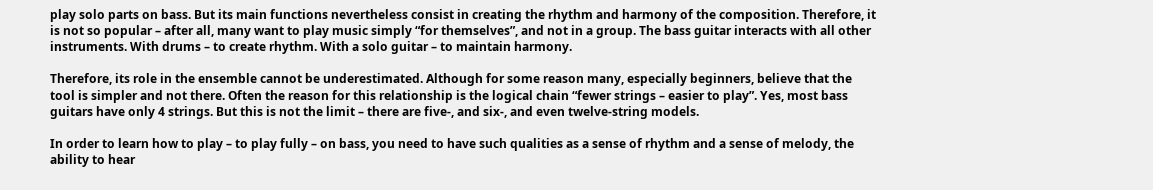play solo parts on bass. But its main functions nevertheless consist in creating the rhythm and harmony of the composition. Therefore, it is not so popular – after all, many want to play music simply “for themselves”, and not in a group. The bass guitar interacts with all other instruments. With drums – to create rhythm. With a solo guitar – to maintain harmony.

Therefore, its role in the ensemble cannot be underestimated. Although for some reason many, especially beginners, believe that the tool is simpler and not there. Often the reason for this relationship is the logical chain “fewer strings – easier to play”. Yes, most bass guitars have only 4 strings. But this is not the limit – there are five-, and six-, and even twelve-string models.

In order to learn how to play – to play fully – on bass, you need to have such qualities as a sense of rhythm and a sense of melody, the ability to hear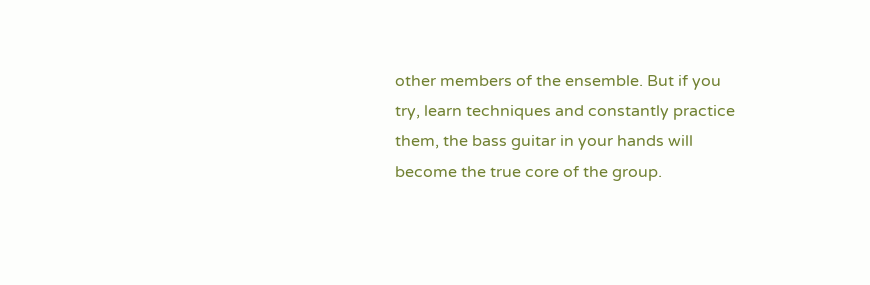other members of the ensemble. But if you try, learn techniques and constantly practice them, the bass guitar in your hands will become the true core of the group.